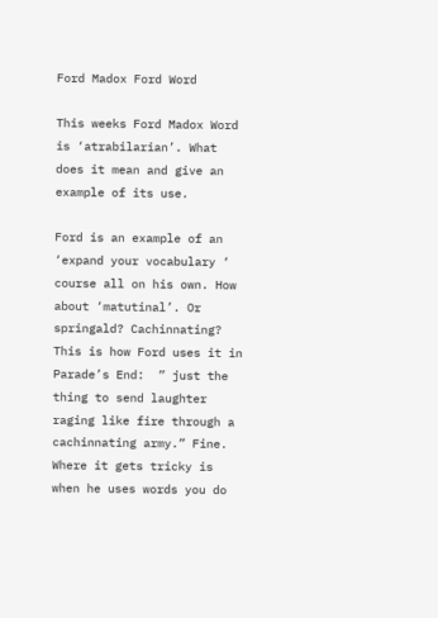Ford Madox Ford Word

This weeks Ford Madox Word is ‘atrabilarian’. What does it mean and give an example of its use.

Ford is an example of an ‘expand your vocabulary ‘ course all on his own. How about ‘matutinal’. Or springald? Cachinnating? This is how Ford uses it in Parade’s End:  ” just the thing to send laughter raging like fire through a cachinnating army.” Fine. Where it gets tricky is when he uses words you do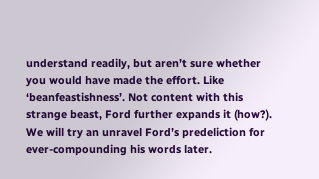understand readily, but aren’t sure whether you would have made the effort. Like ‘beanfeastishness’. Not content with this strange beast, Ford further expands it (how?). We will try an unravel Ford’s predeliction for ever-compounding his words later.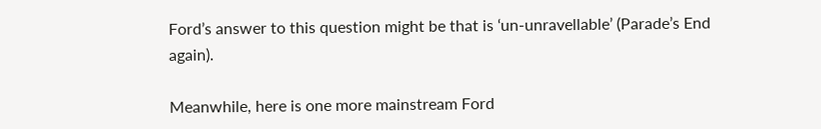Ford’s answer to this question might be that is ‘un-unravellable’ (Parade’s End again).

Meanwhile, here is one more mainstream Ford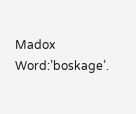Madox Word:’boskage’.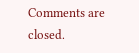Comments are closed.